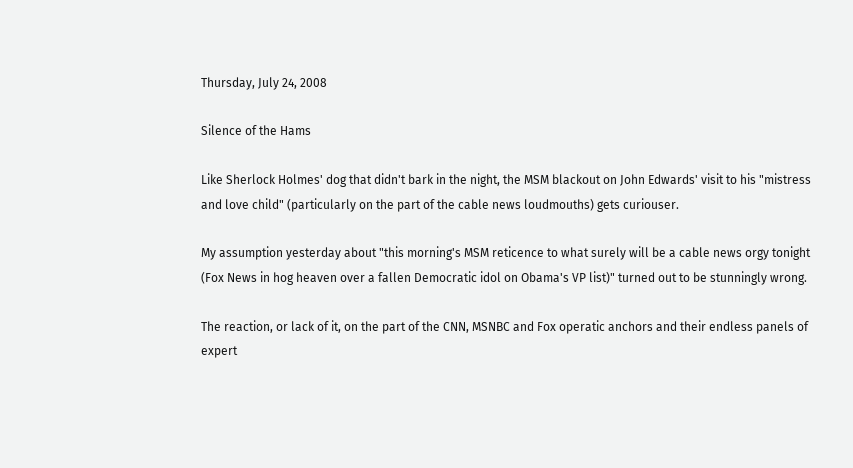Thursday, July 24, 2008

Silence of the Hams

Like Sherlock Holmes' dog that didn't bark in the night, the MSM blackout on John Edwards' visit to his "mistress and love child" (particularly on the part of the cable news loudmouths) gets curiouser.

My assumption yesterday about "this morning's MSM reticence to what surely will be a cable news orgy tonight (Fox News in hog heaven over a fallen Democratic idol on Obama's VP list)" turned out to be stunningly wrong.

The reaction, or lack of it, on the part of the CNN, MSNBC and Fox operatic anchors and their endless panels of expert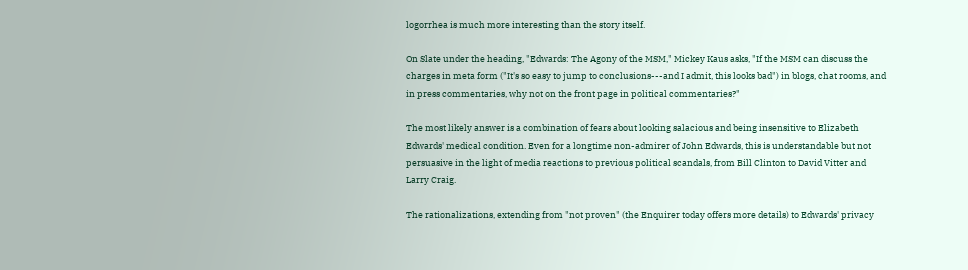logorrhea is much more interesting than the story itself.

On Slate under the heading, "Edwards: The Agony of the MSM," Mickey Kaus asks, "If the MSM can discuss the charges in meta form ("It's so easy to jump to conclusions---and I admit, this looks bad") in blogs, chat rooms, and in press commentaries, why not on the front page in political commentaries?"

The most likely answer is a combination of fears about looking salacious and being insensitive to Elizabeth Edwards' medical condition. Even for a longtime non-admirer of John Edwards, this is understandable but not persuasive in the light of media reactions to previous political scandals, from Bill Clinton to David Vitter and Larry Craig.

The rationalizations, extending from "not proven" (the Enquirer today offers more details) to Edwards' privacy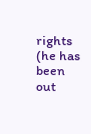rights (he has been out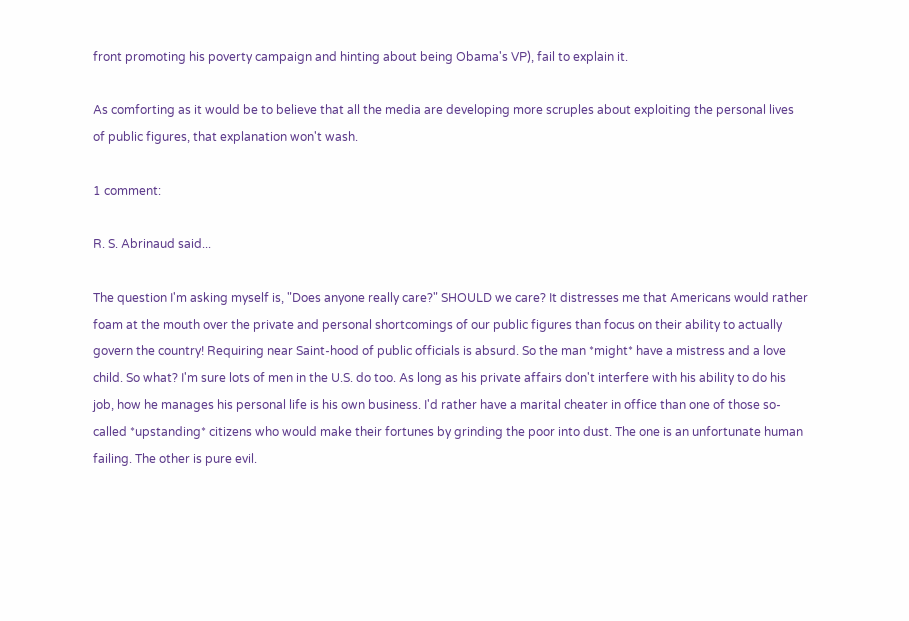front promoting his poverty campaign and hinting about being Obama's VP), fail to explain it.

As comforting as it would be to believe that all the media are developing more scruples about exploiting the personal lives of public figures, that explanation won't wash.

1 comment:

R. S. Abrinaud said...

The question I'm asking myself is, "Does anyone really care?" SHOULD we care? It distresses me that Americans would rather foam at the mouth over the private and personal shortcomings of our public figures than focus on their ability to actually govern the country! Requiring near Saint-hood of public officials is absurd. So the man *might* have a mistress and a love child. So what? I'm sure lots of men in the U.S. do too. As long as his private affairs don't interfere with his ability to do his job, how he manages his personal life is his own business. I'd rather have a marital cheater in office than one of those so-called *upstanding* citizens who would make their fortunes by grinding the poor into dust. The one is an unfortunate human failing. The other is pure evil.